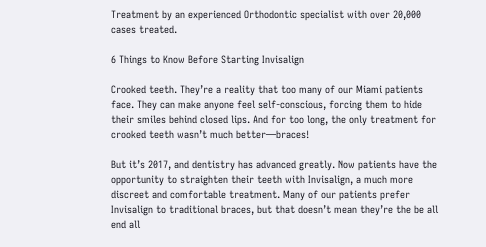Treatment by an experienced Orthodontic specialist with over 20,000 cases treated.

6 Things to Know Before Starting Invisalign

Crooked teeth. They’re a reality that too many of our Miami patients face. They can make anyone feel self-conscious, forcing them to hide their smiles behind closed lips. And for too long, the only treatment for crooked teeth wasn’t much better—braces!

But it’s 2017, and dentistry has advanced greatly. Now patients have the opportunity to straighten their teeth with Invisalign, a much more discreet and comfortable treatment. Many of our patients prefer Invisalign to traditional braces, but that doesn’t mean they’re the be all end all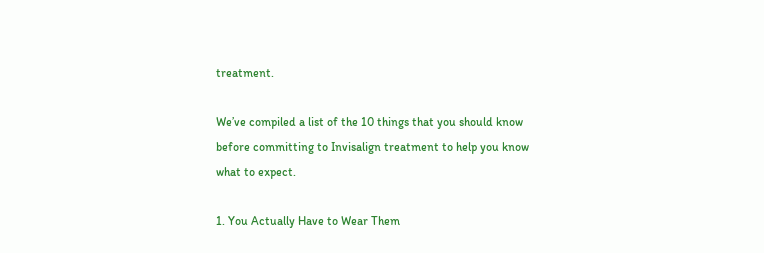treatment.

We’ve compiled a list of the 10 things that you should know before committing to Invisalign treatment to help you know what to expect.

1. You Actually Have to Wear Them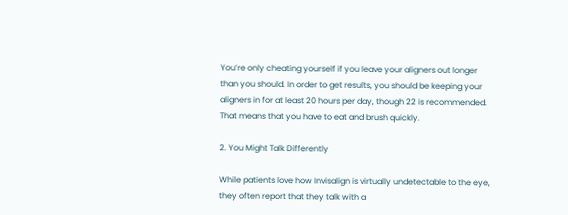You’re only cheating yourself if you leave your aligners out longer than you should. In order to get results, you should be keeping your aligners in for at least 20 hours per day, though 22 is recommended. That means that you have to eat and brush quickly.

2. You Might Talk Differently

While patients love how Invisalign is virtually undetectable to the eye, they often report that they talk with a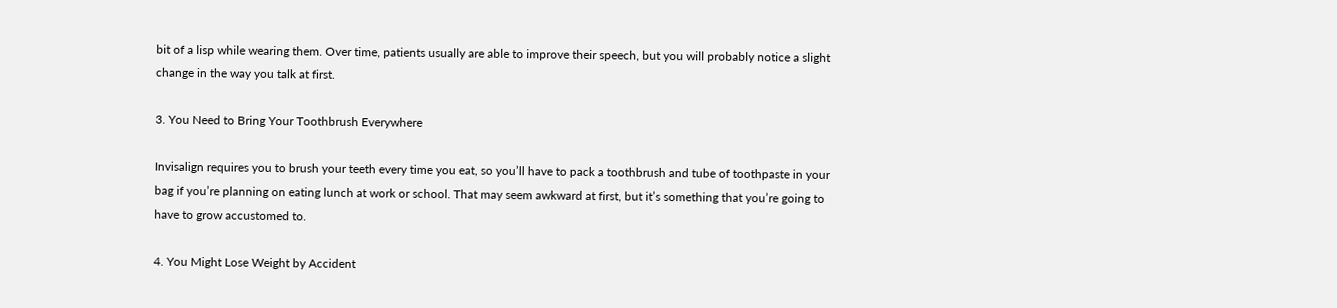bit of a lisp while wearing them. Over time, patients usually are able to improve their speech, but you will probably notice a slight change in the way you talk at first.

3. You Need to Bring Your Toothbrush Everywhere

Invisalign requires you to brush your teeth every time you eat, so you’ll have to pack a toothbrush and tube of toothpaste in your bag if you’re planning on eating lunch at work or school. That may seem awkward at first, but it’s something that you’re going to have to grow accustomed to.

4. You Might Lose Weight by Accident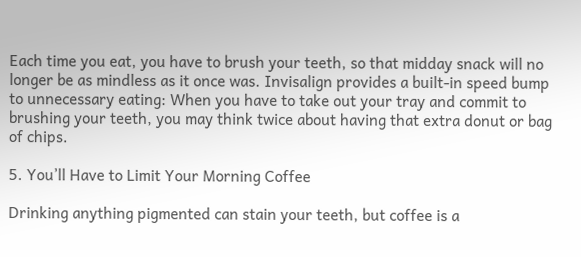Each time you eat, you have to brush your teeth, so that midday snack will no longer be as mindless as it once was. Invisalign provides a built-in speed bump to unnecessary eating: When you have to take out your tray and commit to brushing your teeth, you may think twice about having that extra donut or bag of chips.

5. You’ll Have to Limit Your Morning Coffee

Drinking anything pigmented can stain your teeth, but coffee is a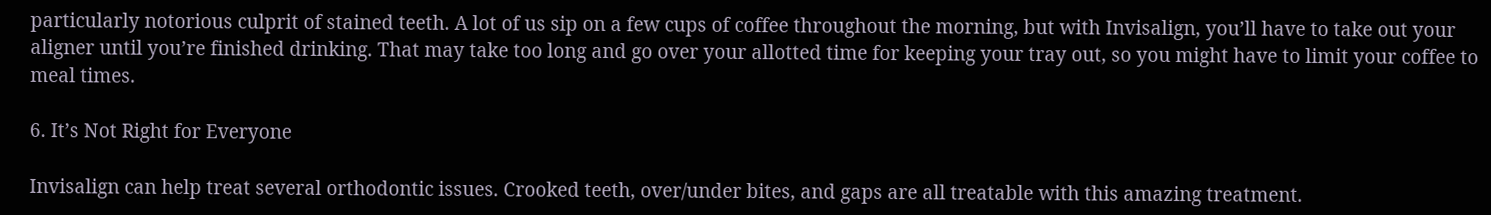particularly notorious culprit of stained teeth. A lot of us sip on a few cups of coffee throughout the morning, but with Invisalign, you’ll have to take out your aligner until you’re finished drinking. That may take too long and go over your allotted time for keeping your tray out, so you might have to limit your coffee to meal times.

6. It’s Not Right for Everyone

Invisalign can help treat several orthodontic issues. Crooked teeth, over/under bites, and gaps are all treatable with this amazing treatment.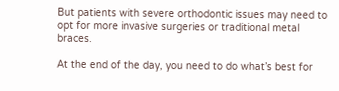But patients with severe orthodontic issues may need to opt for more invasive surgeries or traditional metal braces.

At the end of the day, you need to do what’s best for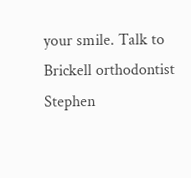your smile. Talk to Brickell orthodontist Stephen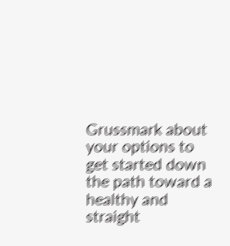Grussmark about your options to get started down the path toward a healthy and straight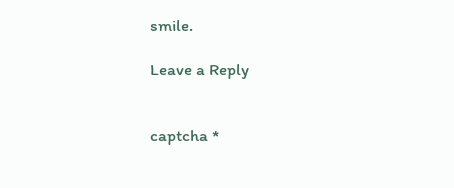smile.

Leave a Reply


captcha *